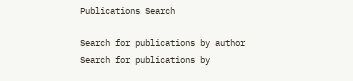Publications Search

Search for publications by author
Search for publications by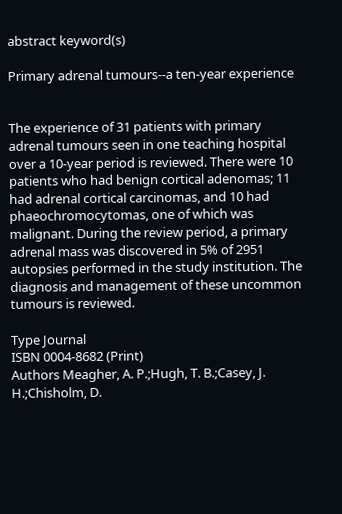abstract keyword(s)

Primary adrenal tumours--a ten-year experience


The experience of 31 patients with primary adrenal tumours seen in one teaching hospital over a 10-year period is reviewed. There were 10 patients who had benign cortical adenomas; 11 had adrenal cortical carcinomas, and 10 had phaeochromocytomas, one of which was malignant. During the review period, a primary adrenal mass was discovered in 5% of 2951 autopsies performed in the study institution. The diagnosis and management of these uncommon tumours is reviewed.

Type Journal
ISBN 0004-8682 (Print)
Authors Meagher, A. P.;Hugh, T. B.;Casey, J. H.;Chisholm, D.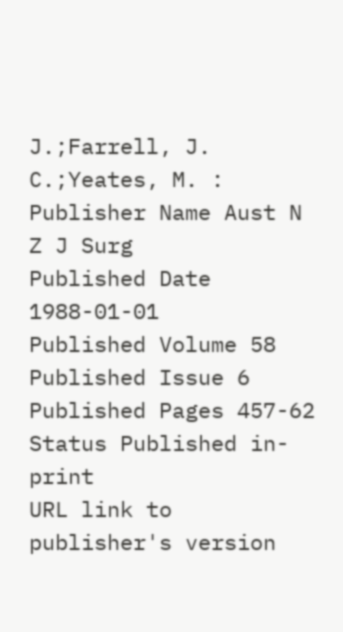J.;Farrell, J. C.;Yeates, M. :
Publisher Name Aust N Z J Surg
Published Date 1988-01-01
Published Volume 58
Published Issue 6
Published Pages 457-62
Status Published in-print
URL link to publisher's version